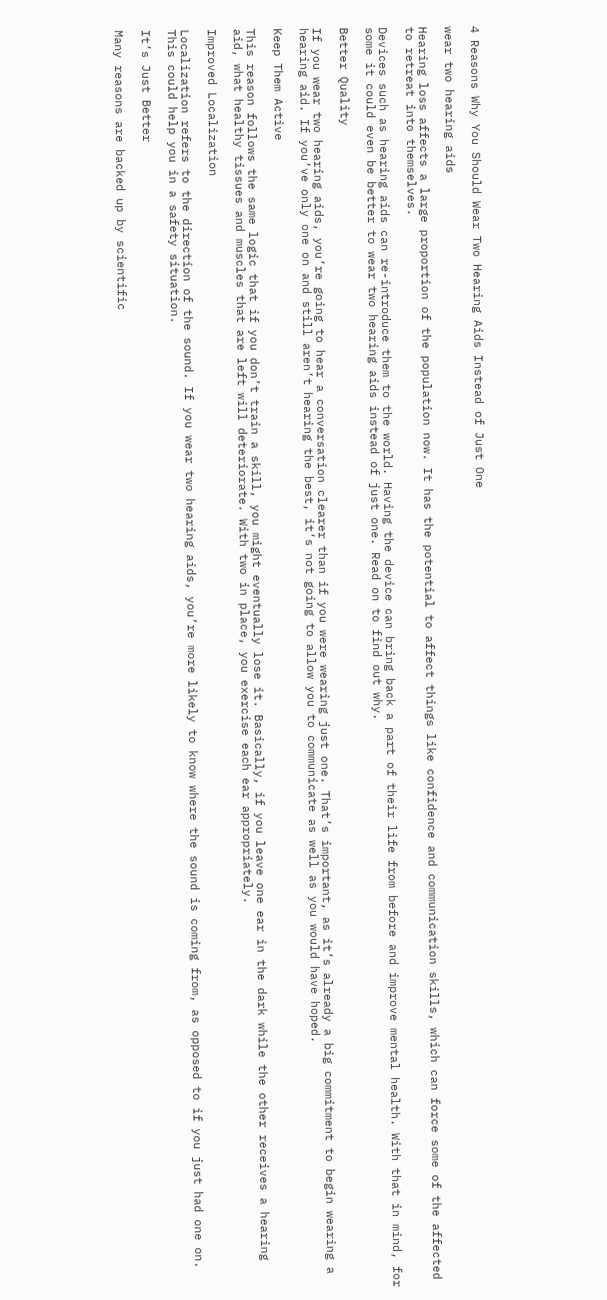4 Reasons Why You Should Wear Two Hearing Aids Instead of Just One

wear two hearing aids

Hearing loss affects a large proportion of the population now. It has the potential to affect things like confidence and communication skills, which can force some of the affected to retreat into themselves.

Devices such as hearing aids can re-introduce them to the world. Having the device can bring back a part of their life from before and improve mental health. With that in mind, for some it could even be better to wear two hearing aids instead of just one. Read on to find out why.

Better Quality

If you wear two hearing aids, you’re going to hear a conversation clearer than if you were wearing just one. That’s important, as it’s already a big commitment to begin wearing a hearing aid. If you’ve only one on and still aren’t hearing the best, it’s not going to allow you to communicate as well as you would have hoped.

Keep Them Active

This reason follows the same logic that if you don’t train a skill, you might eventually lose it. Basically, if you leave one ear in the dark while the other receives a hearing aid, what healthy tissues and muscles that are left will deteriorate. With two in place, you exercise each ear appropriately.

Improved Localization

Localization refers to the direction of the sound. If you wear two hearing aids, you’re more likely to know where the sound is coming from, as opposed to if you just had one on. This could help you in a safety situation.

It’s Just Better

Many reasons are backed up by scientific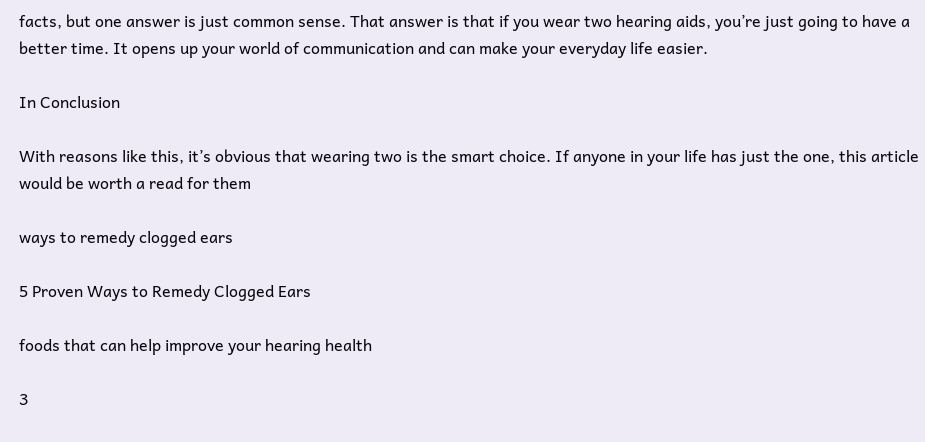facts, but one answer is just common sense. That answer is that if you wear two hearing aids, you’re just going to have a better time. It opens up your world of communication and can make your everyday life easier.

In Conclusion

With reasons like this, it’s obvious that wearing two is the smart choice. If anyone in your life has just the one, this article would be worth a read for them

ways to remedy clogged ears

5 Proven Ways to Remedy Clogged Ears

foods that can help improve your hearing health

3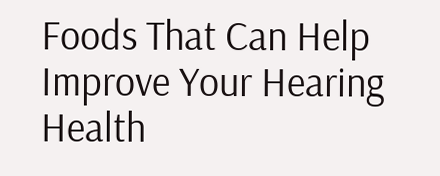Foods That Can Help Improve Your Hearing Health